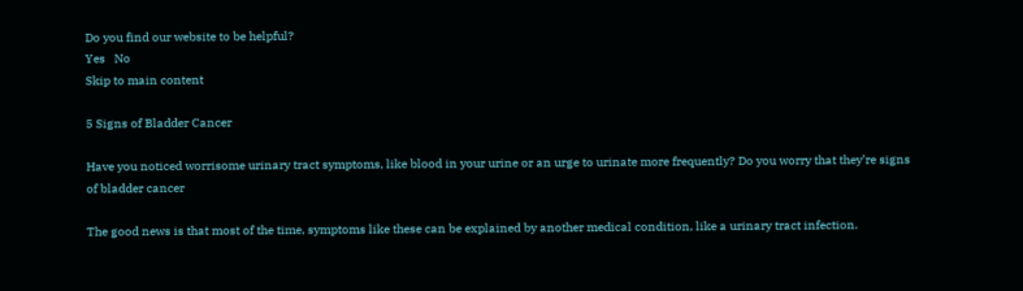Do you find our website to be helpful?
Yes   No
Skip to main content

5 Signs of Bladder Cancer

Have you noticed worrisome urinary tract symptoms, like blood in your urine or an urge to urinate more frequently? Do you worry that they’re signs of bladder cancer

The good news is that most of the time, symptoms like these can be explained by another medical condition, like a urinary tract infection.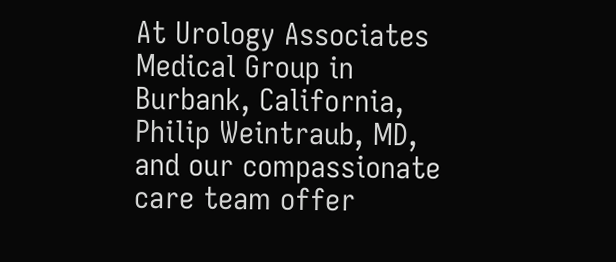At Urology Associates Medical Group in Burbank, California, Philip Weintraub, MD, and our compassionate care team offer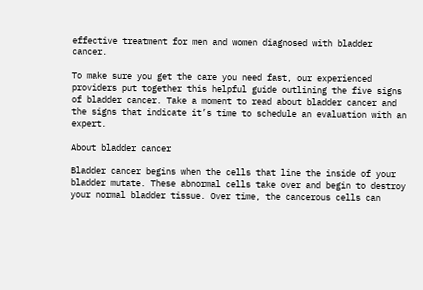effective treatment for men and women diagnosed with bladder cancer.

To make sure you get the care you need fast, our experienced providers put together this helpful guide outlining the five signs of bladder cancer. Take a moment to read about bladder cancer and the signs that indicate it’s time to schedule an evaluation with an expert.

About bladder cancer

Bladder cancer begins when the cells that line the inside of your bladder mutate. These abnormal cells take over and begin to destroy your normal bladder tissue. Over time, the cancerous cells can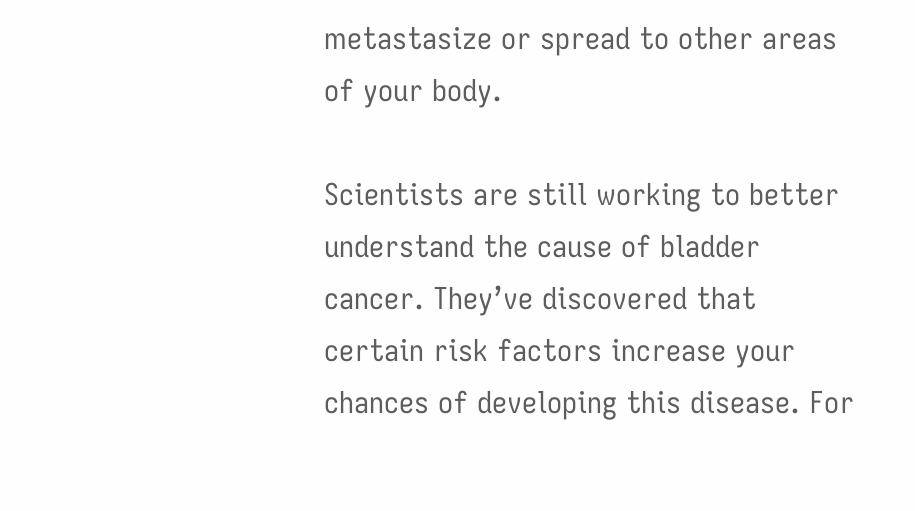metastasize or spread to other areas of your body.

Scientists are still working to better understand the cause of bladder cancer. They’ve discovered that certain risk factors increase your chances of developing this disease. For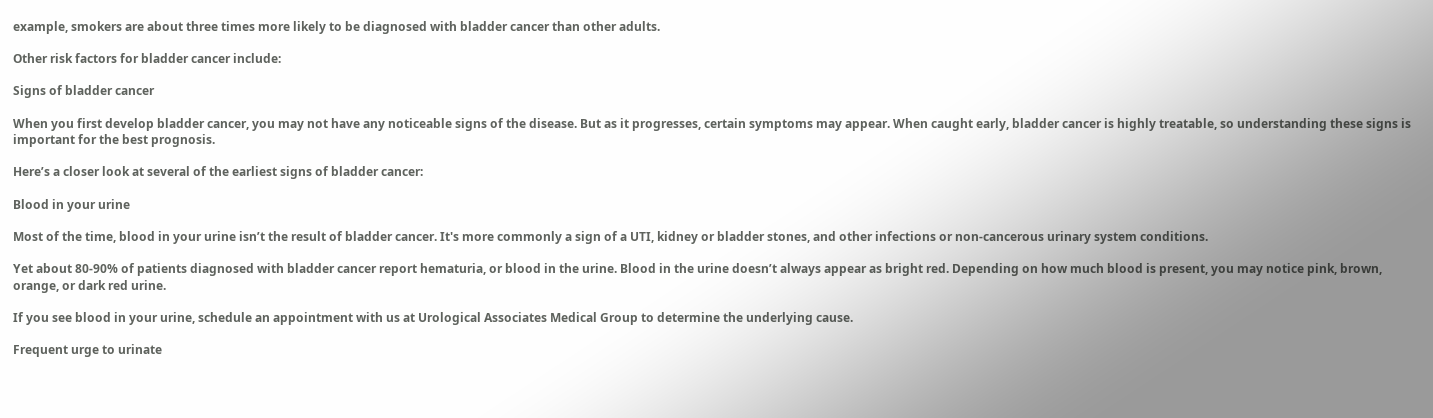example, smokers are about three times more likely to be diagnosed with bladder cancer than other adults.

Other risk factors for bladder cancer include:

Signs of bladder cancer

When you first develop bladder cancer, you may not have any noticeable signs of the disease. But as it progresses, certain symptoms may appear. When caught early, bladder cancer is highly treatable, so understanding these signs is important for the best prognosis.

Here’s a closer look at several of the earliest signs of bladder cancer:

Blood in your urine

Most of the time, blood in your urine isn’t the result of bladder cancer. It's more commonly a sign of a UTI, kidney or bladder stones, and other infections or non-cancerous urinary system conditions.

Yet about 80-90% of patients diagnosed with bladder cancer report hematuria, or blood in the urine. Blood in the urine doesn’t always appear as bright red. Depending on how much blood is present, you may notice pink, brown, orange, or dark red urine.

If you see blood in your urine, schedule an appointment with us at Urological Associates Medical Group to determine the underlying cause.

Frequent urge to urinate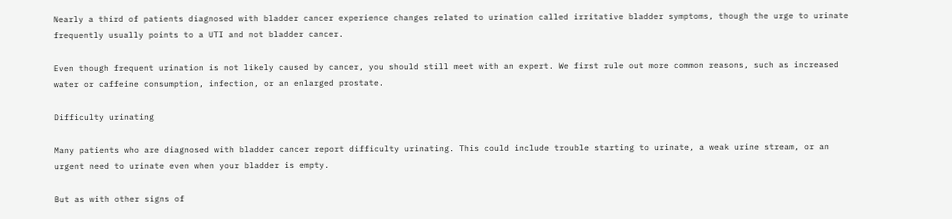Nearly a third of patients diagnosed with bladder cancer experience changes related to urination called irritative bladder symptoms, though the urge to urinate frequently usually points to a UTI and not bladder cancer.

Even though frequent urination is not likely caused by cancer, you should still meet with an expert. We first rule out more common reasons, such as increased water or caffeine consumption, infection, or an enlarged prostate.

Difficulty urinating

Many patients who are diagnosed with bladder cancer report difficulty urinating. This could include trouble starting to urinate, a weak urine stream, or an urgent need to urinate even when your bladder is empty.

But as with other signs of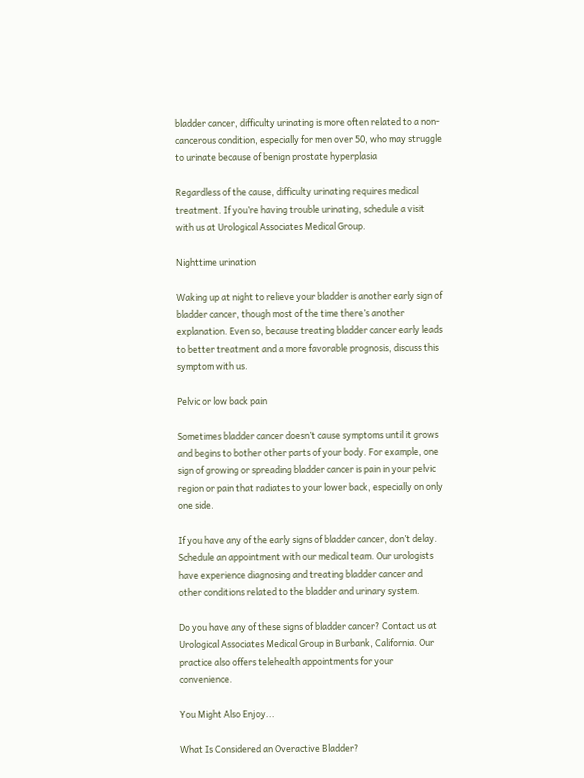bladder cancer, difficulty urinating is more often related to a non-cancerous condition, especially for men over 50, who may struggle to urinate because of benign prostate hyperplasia

Regardless of the cause, difficulty urinating requires medical treatment. If you’re having trouble urinating, schedule a visit with us at Urological Associates Medical Group.

Nighttime urination

Waking up at night to relieve your bladder is another early sign of bladder cancer, though most of the time there’s another explanation. Even so, because treating bladder cancer early leads to better treatment and a more favorable prognosis, discuss this symptom with us.

Pelvic or low back pain

Sometimes bladder cancer doesn’t cause symptoms until it grows and begins to bother other parts of your body. For example, one sign of growing or spreading bladder cancer is pain in your pelvic region or pain that radiates to your lower back, especially on only one side.

If you have any of the early signs of bladder cancer, don’t delay. Schedule an appointment with our medical team. Our urologists have experience diagnosing and treating bladder cancer and other conditions related to the bladder and urinary system.

Do you have any of these signs of bladder cancer? Contact us at Urological Associates Medical Group in Burbank, California. Our practice also offers telehealth appointments for your convenience.

You Might Also Enjoy...

What Is Considered an Overactive Bladder?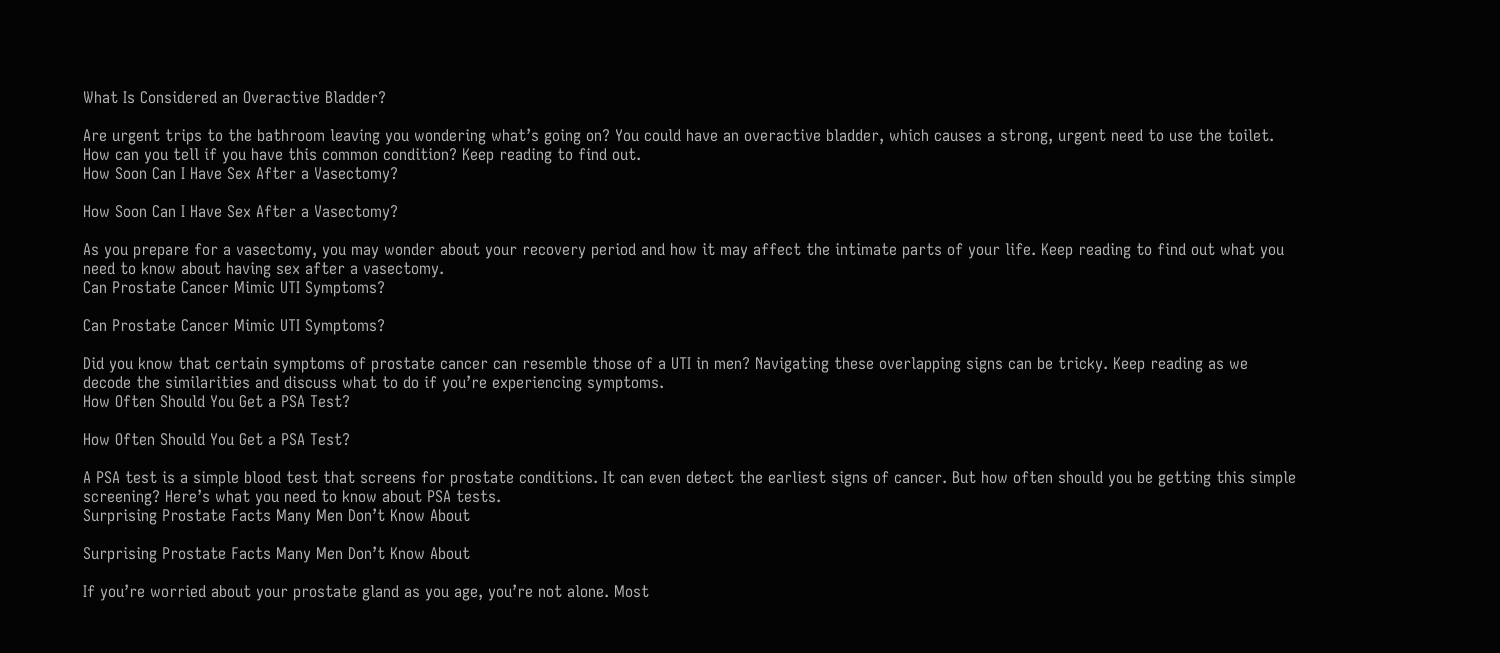What Is Considered an Overactive Bladder?

Are urgent trips to the bathroom leaving you wondering what’s going on? You could have an overactive bladder, which causes a strong, urgent need to use the toilet. How can you tell if you have this common condition? Keep reading to find out.
How Soon Can I Have Sex After a Vasectomy?

How Soon Can I Have Sex After a Vasectomy?

As you prepare for a vasectomy, you may wonder about your recovery period and how it may affect the intimate parts of your life. Keep reading to find out what you need to know about having sex after a vasectomy.
Can Prostate Cancer Mimic UTI Symptoms?

Can Prostate Cancer Mimic UTI Symptoms?

Did you know that certain symptoms of prostate cancer can resemble those of a UTI in men? Navigating these overlapping signs can be tricky. Keep reading as we decode the similarities and discuss what to do if you’re experiencing symptoms.
How Often Should You Get a PSA Test?

How Often Should You Get a PSA Test?

A PSA test is a simple blood test that screens for prostate conditions. It can even detect the earliest signs of cancer. But how often should you be getting this simple screening? Here’s what you need to know about PSA tests.
Surprising Prostate Facts Many Men Don’t Know About

Surprising Prostate Facts Many Men Don’t Know About

If you’re worried about your prostate gland as you age, you’re not alone. Most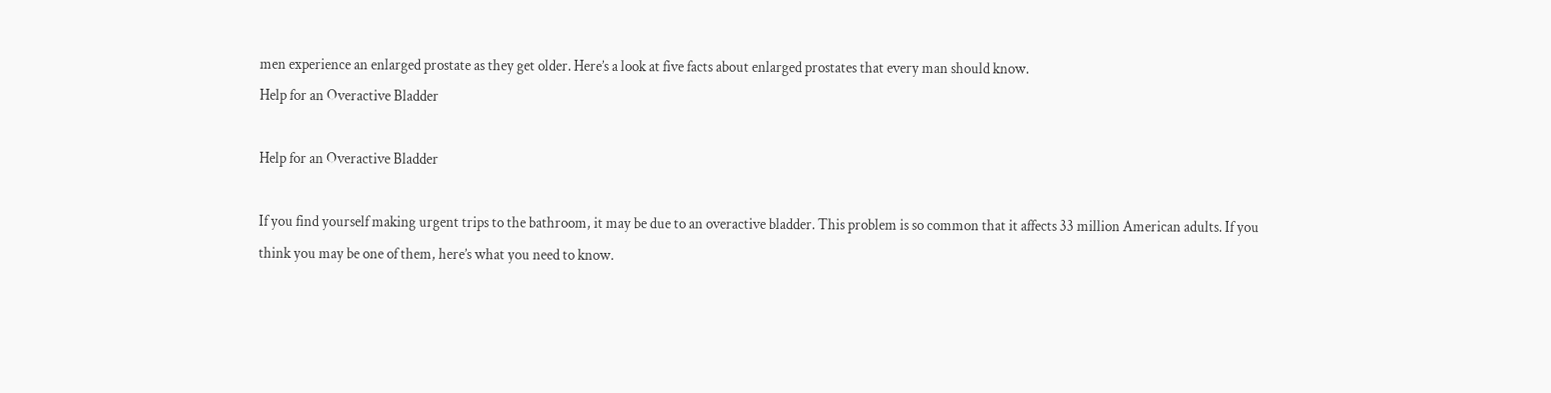men experience an enlarged prostate as they get older. Here’s a look at five facts about enlarged prostates that every man should know.
Help for an Overactive Bladder

Help for an Overactive Bladder

If you find yourself making urgent trips to the bathroom, it may be due to an overactive bladder. This problem is so common that it affects 33 million American adults. If you think you may be one of them, here’s what you need to know.